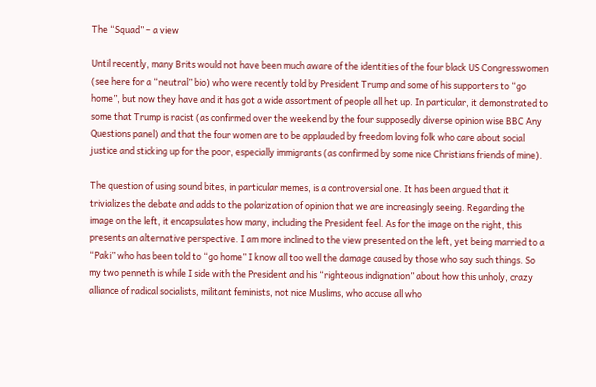The “Squad” – a view

Until recently, many Brits would not have been much aware of the identities of the four black US Congresswomen (see here for a “neutral” bio) who were recently told by President Trump and some of his supporters to “go home”, but now they have and it has got a wide assortment of people all het up. In particular, it demonstrated to some that Trump is racist (as confirmed over the weekend by the four supposedly diverse opinion wise BBC Any Questions panel) and that the four women are to be applauded by freedom loving folk who care about social justice and sticking up for the poor, especially immigrants (as confirmed by some nice Christians friends of mine).

The question of using sound bites, in particular memes, is a controversial one. It has been argued that it trivializes the debate and adds to the polarization of opinion that we are increasingly seeing. Regarding the image on the left, it encapsulates how many, including the President feel. As for the image on the right, this presents an alternative perspective. I am more inclined to the view presented on the left, yet being married to a “Paki” who has been told to “go home” I know all too well the damage caused by those who say such things. So my two penneth is while I side with the President and his “righteous indignation” about how this unholy, crazy alliance of radical socialists, militant feminists, not nice Muslims, who accuse all who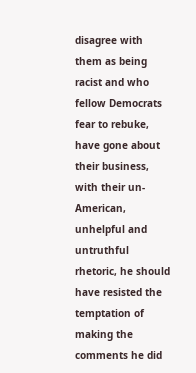disagree with them as being racist and who fellow Democrats fear to rebuke, have gone about their business, with their un-American, unhelpful and untruthful rhetoric, he should have resisted the temptation of making the comments he did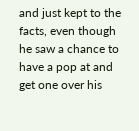and just kept to the facts, even though he saw a chance to have a pop at and get one over his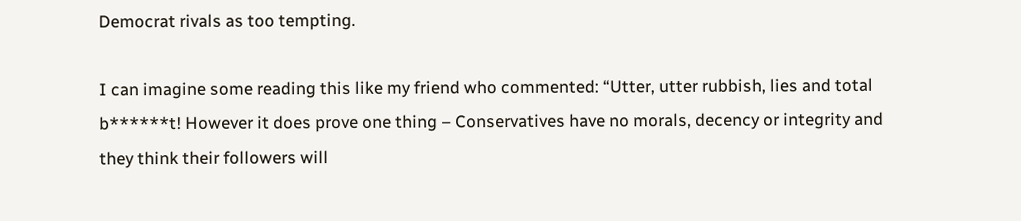Democrat rivals as too tempting.

I can imagine some reading this like my friend who commented: “Utter, utter rubbish, lies and total b******t! However it does prove one thing – Conservatives have no morals, decency or integrity and they think their followers will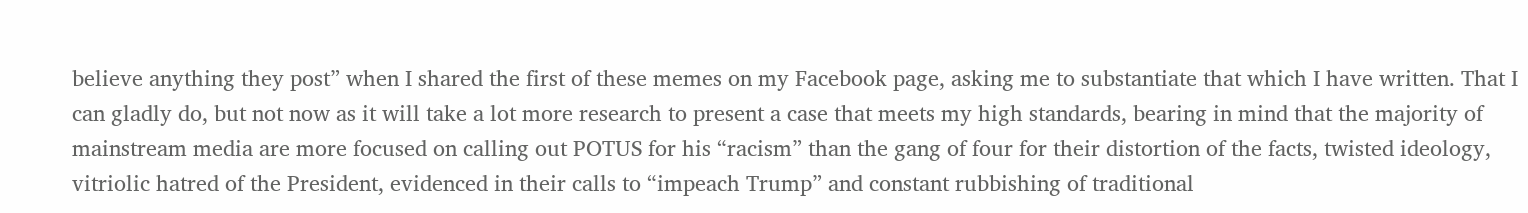believe anything they post” when I shared the first of these memes on my Facebook page, asking me to substantiate that which I have written. That I can gladly do, but not now as it will take a lot more research to present a case that meets my high standards, bearing in mind that the majority of mainstream media are more focused on calling out POTUS for his “racism” than the gang of four for their distortion of the facts, twisted ideology, vitriolic hatred of the President, evidenced in their calls to “impeach Trump” and constant rubbishing of traditional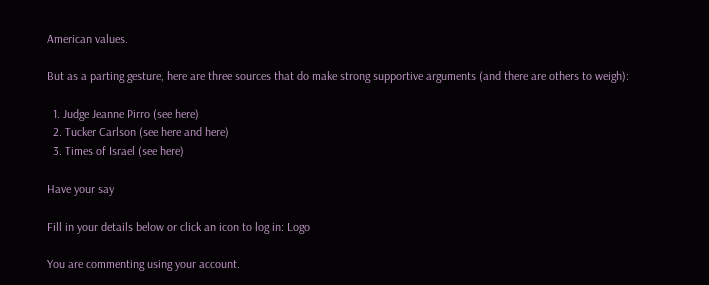American values.

But as a parting gesture, here are three sources that do make strong supportive arguments (and there are others to weigh):

  1. Judge Jeanne Pirro (see here)
  2. Tucker Carlson (see here and here)
  3. Times of Israel (see here)

Have your say

Fill in your details below or click an icon to log in: Logo

You are commenting using your account.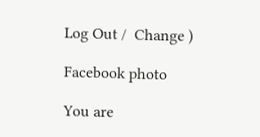Log Out /  Change )

Facebook photo

You are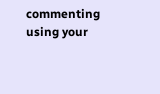commenting using your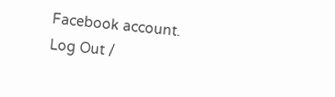Facebook account. Log Out /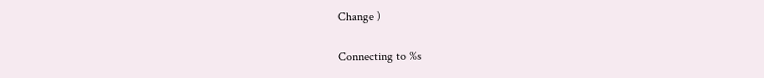Change )

Connecting to %s